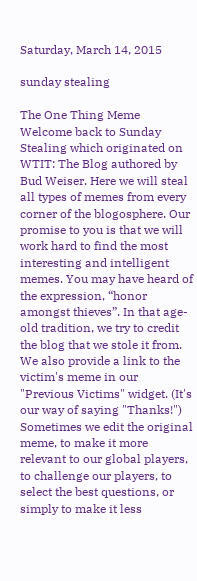Saturday, March 14, 2015

sunday stealing

The One Thing Meme
Welcome back to Sunday Stealing which originated on WTIT: The Blog authored by Bud Weiser. Here we will steal all types of memes from every corner of the blogosphere. Our promise to you is that we will work hard to find the most interesting and intelligent memes. You may have heard of the expression, “honor amongst thieves”. In that age-old tradition, we try to credit the blog that we stole it from. We also provide a link to the victim's meme in our "Previous Victims" widget. (It's our way of saying "Thanks!") Sometimes we edit the original meme, to make it more relevant to our global players, to challenge our players, to select the best questions, or simply to make it less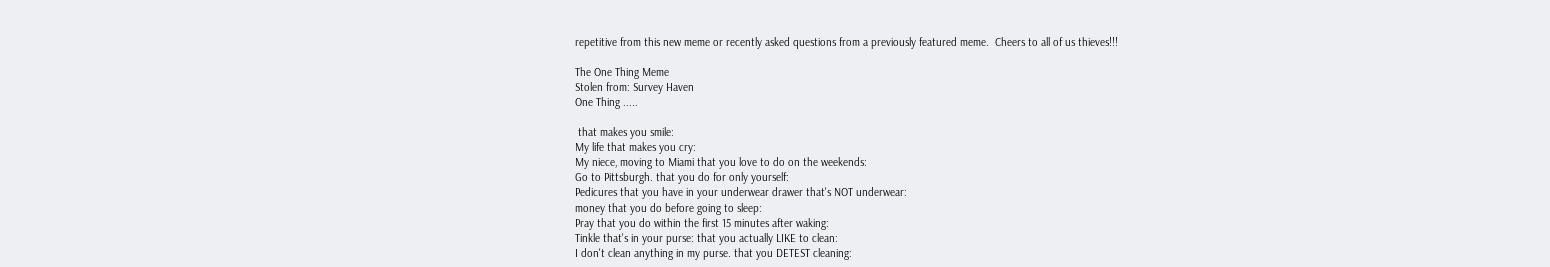repetitive from this new meme or recently asked questions from a previously featured meme.  Cheers to all of us thieves!!!

The One Thing Meme
Stolen from: Survey Haven
One Thing .....

 that makes you smile:
My life that makes you cry:
My niece, moving to Miami that you love to do on the weekends:
Go to Pittsburgh. that you do for only yourself:
Pedicures that you have in your underwear drawer that's NOT underwear:
money that you do before going to sleep:
Pray that you do within the first 15 minutes after waking:
Tinkle that's in your purse: that you actually LIKE to clean:
I don't clean anything in my purse. that you DETEST cleaning: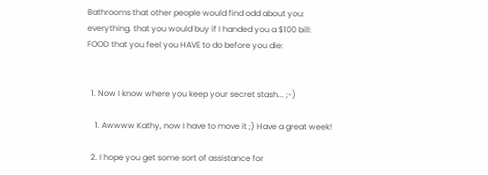Bathrooms that other people would find odd about you:
everything. that you would buy if I handed you a $100 bill:
FOOD that you feel you HAVE to do before you die:


  1. Now I know where you keep your secret stash... ;-)

    1. Awwww Kathy, now I have to move it ;) Have a great week!

  2. I hope you get some sort of assistance for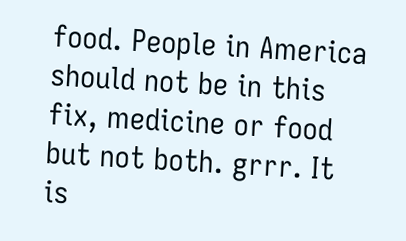food. People in America should not be in this fix, medicine or food but not both. grrr. It is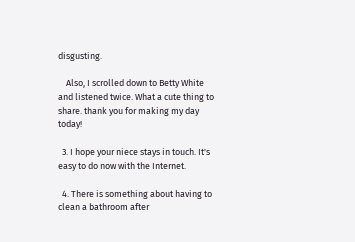disgusting.

    Also, I scrolled down to Betty White and listened twice. What a cute thing to share. thank you for making my day today!

  3. I hope your niece stays in touch. It's easy to do now with the Internet.

  4. There is something about having to clean a bathroom after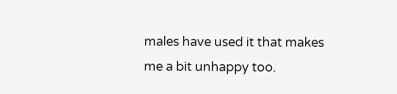males have used it that makes me a bit unhappy too.